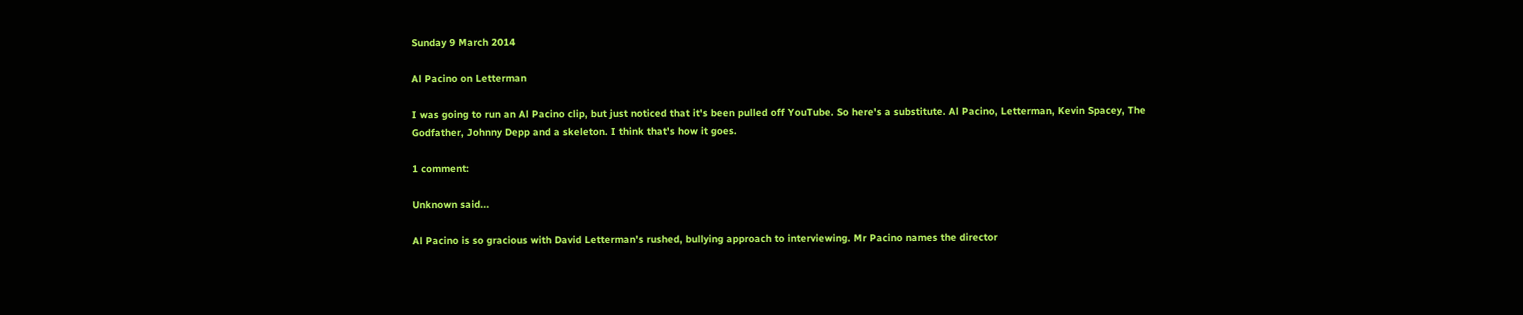Sunday 9 March 2014

Al Pacino on Letterman

I was going to run an Al Pacino clip, but just noticed that it's been pulled off YouTube. So here's a substitute. Al Pacino, Letterman, Kevin Spacey, The Godfather, Johnny Depp and a skeleton. I think that's how it goes.

1 comment:

Unknown said...

Al Pacino is so gracious with David Letterman's rushed, bullying approach to interviewing. Mr Pacino names the director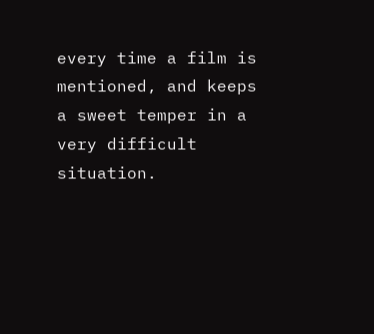every time a film is mentioned, and keeps a sweet temper in a very difficult situation.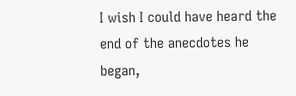I wish I could have heard the end of the anecdotes he began,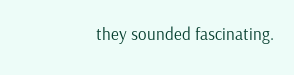they sounded fascinating.